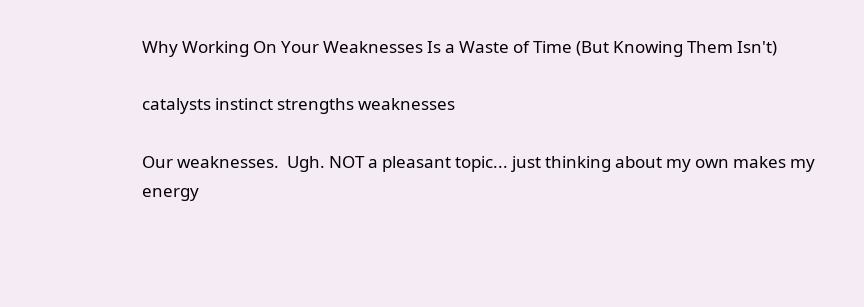Why Working On Your Weaknesses Is a Waste of Time (But Knowing Them Isn't)

catalysts instinct strengths weaknesses

Our weaknesses.  Ugh. NOT a pleasant topic... just thinking about my own makes my energy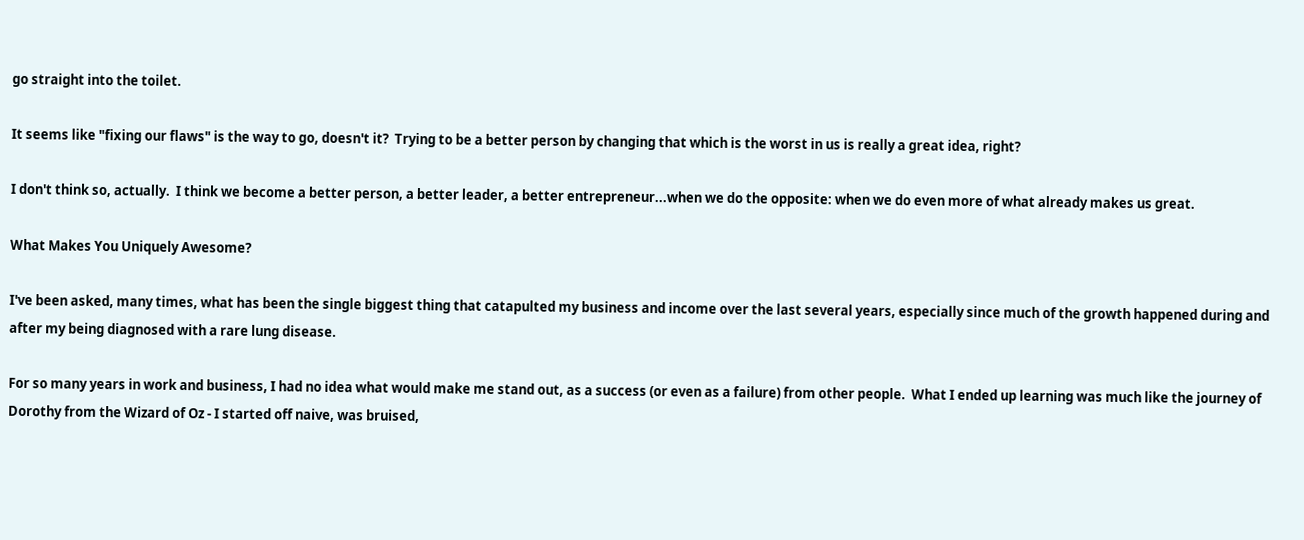go straight into the toilet.

It seems like "fixing our flaws" is the way to go, doesn't it?  Trying to be a better person by changing that which is the worst in us is really a great idea, right?

I don't think so, actually.  I think we become a better person, a better leader, a better entrepreneur...when we do the opposite: when we do even more of what already makes us great.

What Makes You Uniquely Awesome?

I've been asked, many times, what has been the single biggest thing that catapulted my business and income over the last several years, especially since much of the growth happened during and after my being diagnosed with a rare lung disease.

For so many years in work and business, I had no idea what would make me stand out, as a success (or even as a failure) from other people.  What I ended up learning was much like the journey of Dorothy from the Wizard of Oz - I started off naive, was bruised,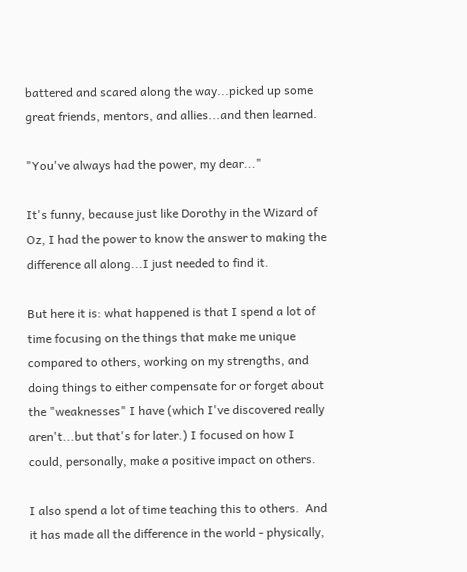battered and scared along the way...picked up some great friends, mentors, and allies...and then learned.

"You've always had the power, my dear..."

It's funny, because just like Dorothy in the Wizard of Oz, I had the power to know the answer to making the difference all along...I just needed to find it.

But here it is: what happened is that I spend a lot of time focusing on the things that make me unique compared to others, working on my strengths, and doing things to either compensate for or forget about the "weaknesses" I have (which I've discovered really aren't...but that's for later.) I focused on how I could, personally, make a positive impact on others.

I also spend a lot of time teaching this to others.  And it has made all the difference in the world - physically,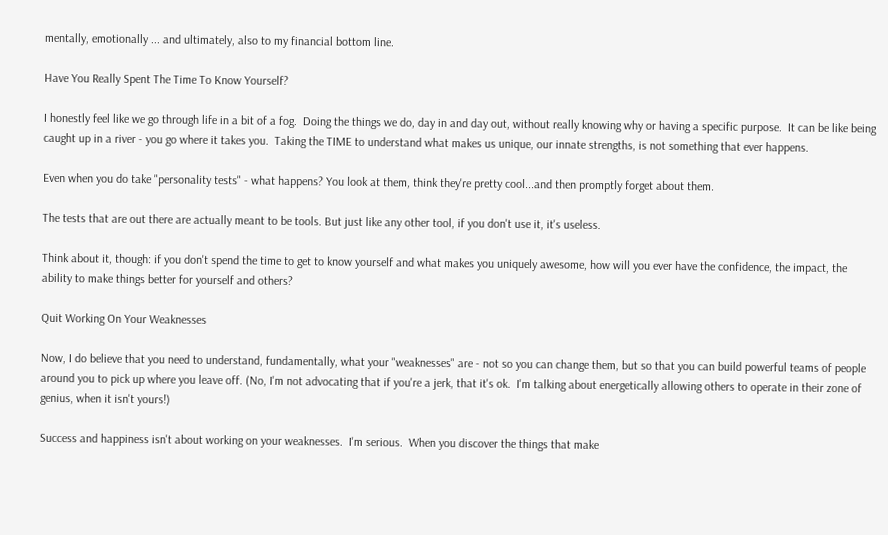mentally, emotionally ... and ultimately, also to my financial bottom line.

Have You Really Spent The Time To Know Yourself?

I honestly feel like we go through life in a bit of a fog.  Doing the things we do, day in and day out, without really knowing why or having a specific purpose.  It can be like being caught up in a river - you go where it takes you.  Taking the TIME to understand what makes us unique, our innate strengths, is not something that ever happens.

Even when you do take "personality tests" - what happens? You look at them, think they're pretty cool...and then promptly forget about them.

The tests that are out there are actually meant to be tools. But just like any other tool, if you don't use it, it's useless.

Think about it, though: if you don't spend the time to get to know yourself and what makes you uniquely awesome, how will you ever have the confidence, the impact, the ability to make things better for yourself and others?

Quit Working On Your Weaknesses

Now, I do believe that you need to understand, fundamentally, what your "weaknesses" are - not so you can change them, but so that you can build powerful teams of people around you to pick up where you leave off. (No, I'm not advocating that if you're a jerk, that it's ok.  I'm talking about energetically allowing others to operate in their zone of genius, when it isn't yours!)

Success and happiness isn't about working on your weaknesses.  I'm serious.  When you discover the things that make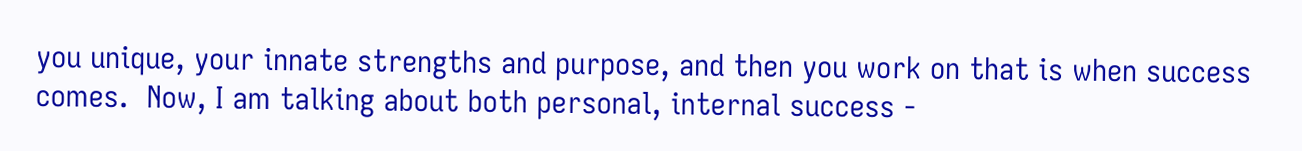you unique, your innate strengths and purpose, and then you work on that is when success comes.  Now, I am talking about both personal, internal success -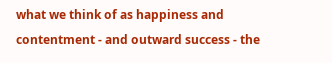what we think of as happiness and contentment - and outward success - the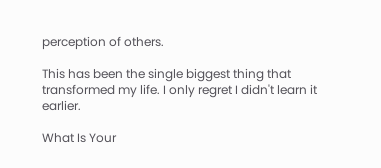perception of others.

This has been the single biggest thing that transformed my life. I only regret I didn't learn it earlier.

What Is Your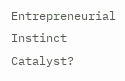Entrepreneurial Instinct Catalyst?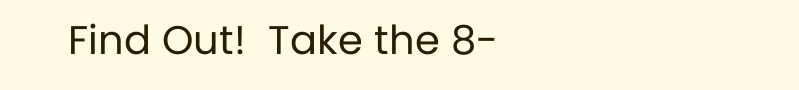Find Out!  Take the 8-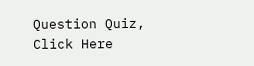Question Quiz, Click Here